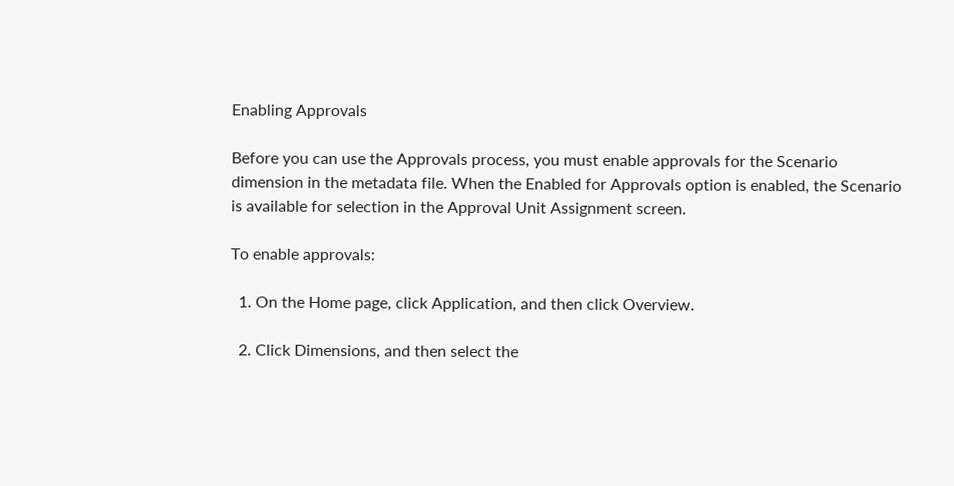Enabling Approvals

Before you can use the Approvals process, you must enable approvals for the Scenario dimension in the metadata file. When the Enabled for Approvals option is enabled, the Scenario is available for selection in the Approval Unit Assignment screen.

To enable approvals:

  1. On the Home page, click Application, and then click Overview.

  2. Click Dimensions, and then select the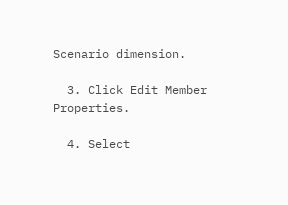Scenario dimension.

  3. Click Edit Member Properties.

  4. Select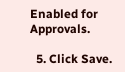Enabled for Approvals.

  5. Click Save.